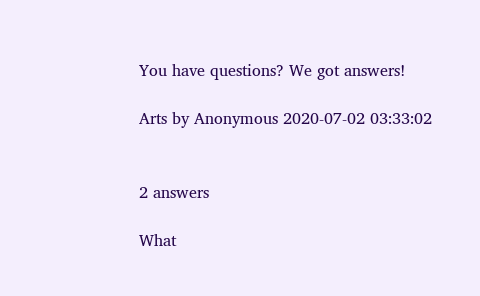You have questions? We got answers!

Arts by Anonymous 2020-07-02 03:33:02


2 answers

What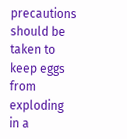precautions should be taken to keep eggs from exploding in a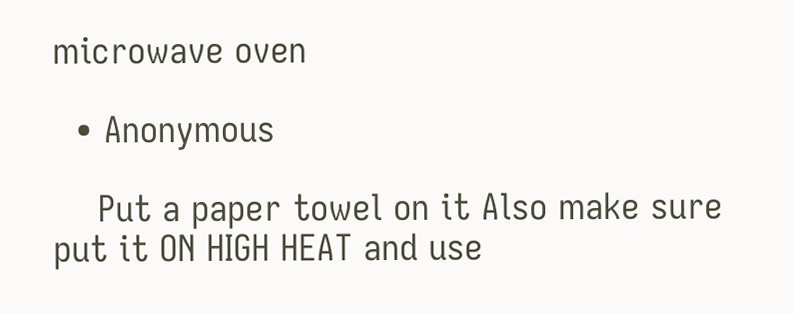microwave oven

  • Anonymous

    Put a paper towel on it Also make sure put it ON HIGH HEAT and use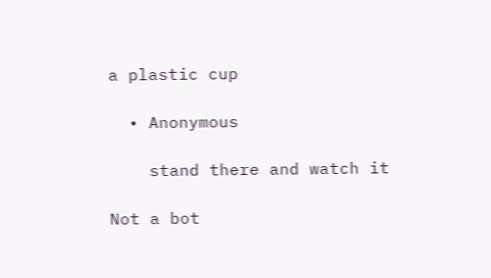a plastic cup

  • Anonymous

    stand there and watch it

Not a bot